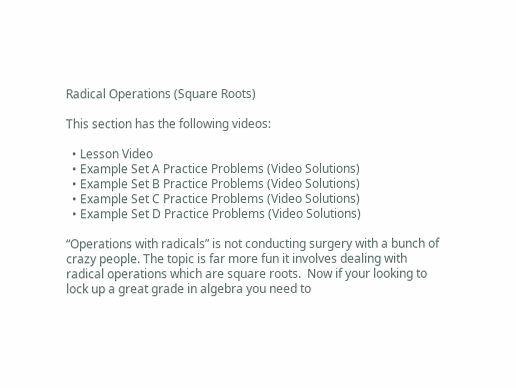Radical Operations (Square Roots)

This section has the following videos:

  • Lesson Video
  • Example Set A Practice Problems (Video Solutions)
  • Example Set B Practice Problems (Video Solutions)
  • Example Set C Practice Problems (Video Solutions)
  • Example Set D Practice Problems (Video Solutions)

“Operations with radicals” is not conducting surgery with a bunch of crazy people. The topic is far more fun it involves dealing with radical operations which are square roots.  Now if your looking to lock up a great grade in algebra you need to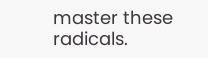master these radicals.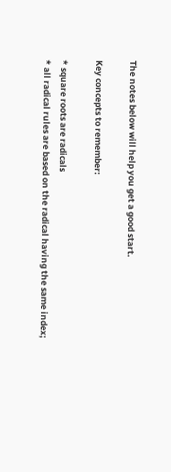The notes below will help you get a good start.

Key concepts to remember:

* square roots are radicals
* all radical rules are based on the radical having the same index;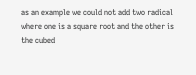as an example we could not add two radical where one is a square root and the other is the cubed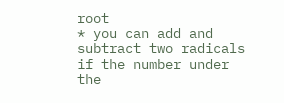root
* you can add and subtract two radicals if the number under the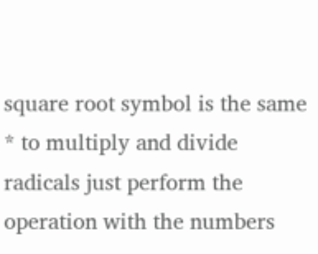square root symbol is the same
* to multiply and divide radicals just perform the operation with the numbers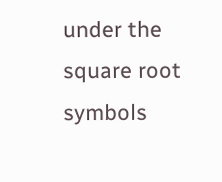under the square root symbols